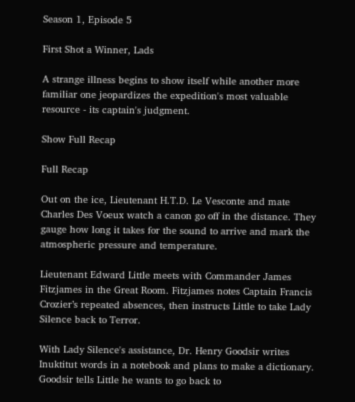Season 1, Episode 5

First Shot a Winner, Lads

A strange illness begins to show itself while another more familiar one jeopardizes the expedition's most valuable resource - its captain's judgment.

Show Full Recap

Full Recap

Out on the ice, Lieutenant H.T.D. Le Vesconte and mate Charles Des Voeux watch a canon go off in the distance. They gauge how long it takes for the sound to arrive and mark the atmospheric pressure and temperature.

Lieutenant Edward Little meets with Commander James Fitzjames in the Great Room. Fitzjames notes Captain Francis Crozier’s repeated absences, then instructs Little to take Lady Silence back to Terror.

With Lady Silence's assistance, Dr. Henry Goodsir writes Inuktitut words in a notebook and plans to make a dictionary. Goodsir tells Little he wants to go back to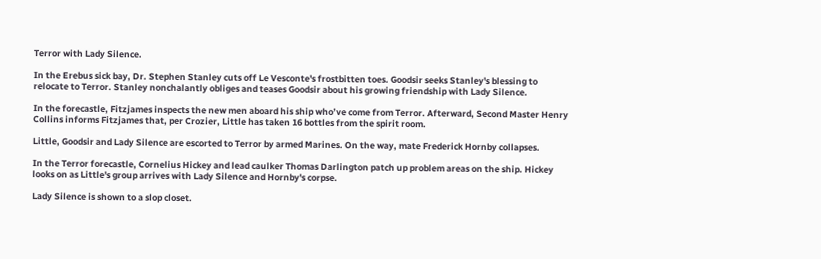Terror with Lady Silence.

In the Erebus sick bay, Dr. Stephen Stanley cuts off Le Vesconte's frostbitten toes. Goodsir seeks Stanley's blessing to relocate to Terror. Stanley nonchalantly obliges and teases Goodsir about his growing friendship with Lady Silence.

In the forecastle, Fitzjames inspects the new men aboard his ship who’ve come from Terror. Afterward, Second Master Henry Collins informs Fitzjames that, per Crozier, Little has taken 16 bottles from the spirit room.

Little, Goodsir and Lady Silence are escorted to Terror by armed Marines. On the way, mate Frederick Hornby collapses.

In the Terror forecastle, Cornelius Hickey and lead caulker Thomas Darlington patch up problem areas on the ship. Hickey looks on as Little's group arrives with Lady Silence and Hornby's corpse.

Lady Silence is shown to a slop closet.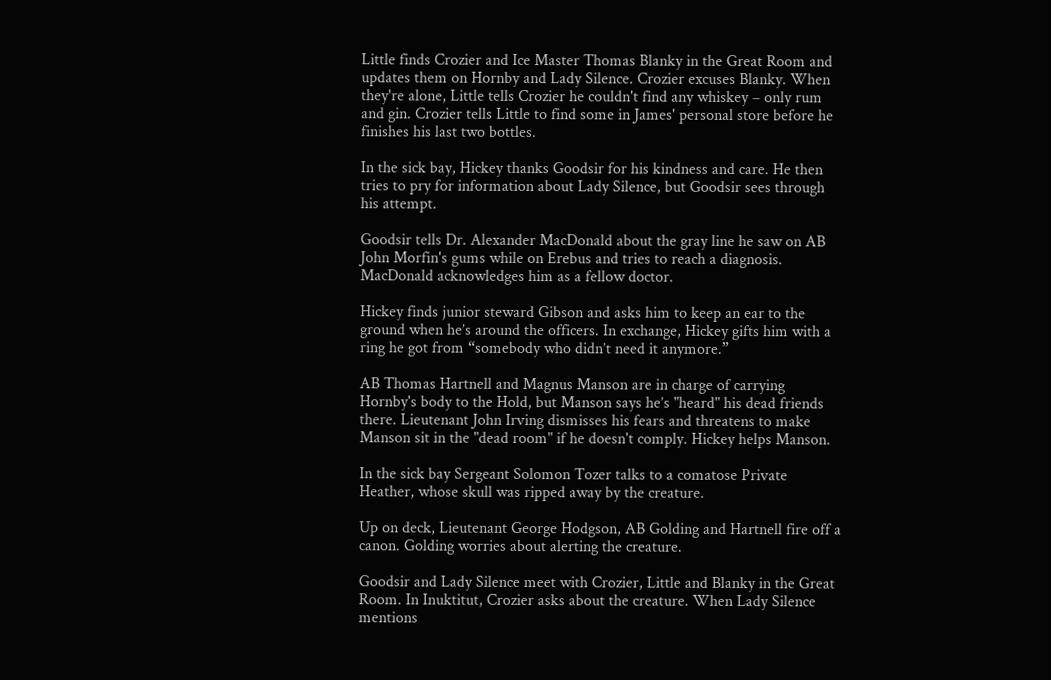Little finds Crozier and Ice Master Thomas Blanky in the Great Room and updates them on Hornby and Lady Silence. Crozier excuses Blanky. When they're alone, Little tells Crozier he couldn't find any whiskey – only rum and gin. Crozier tells Little to find some in James' personal store before he finishes his last two bottles.

In the sick bay, Hickey thanks Goodsir for his kindness and care. He then tries to pry for information about Lady Silence, but Goodsir sees through his attempt.

Goodsir tells Dr. Alexander MacDonald about the gray line he saw on AB John Morfin's gums while on Erebus and tries to reach a diagnosis. MacDonald acknowledges him as a fellow doctor.

Hickey finds junior steward Gibson and asks him to keep an ear to the ground when he’s around the officers. In exchange, Hickey gifts him with a ring he got from “somebody who didn’t need it anymore.”

AB Thomas Hartnell and Magnus Manson are in charge of carrying Hornby's body to the Hold, but Manson says he’s "heard" his dead friends there. Lieutenant John Irving dismisses his fears and threatens to make Manson sit in the "dead room" if he doesn't comply. Hickey helps Manson.

In the sick bay Sergeant Solomon Tozer talks to a comatose Private Heather, whose skull was ripped away by the creature.

Up on deck, Lieutenant George Hodgson, AB Golding and Hartnell fire off a canon. Golding worries about alerting the creature.

Goodsir and Lady Silence meet with Crozier, Little and Blanky in the Great Room. In Inuktitut, Crozier asks about the creature. When Lady Silence mentions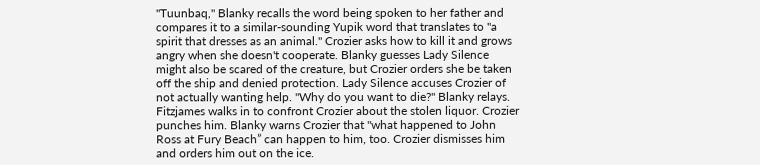"Tuunbaq," Blanky recalls the word being spoken to her father and compares it to a similar-sounding Yupik word that translates to "a spirit that dresses as an animal." Crozier asks how to kill it and grows angry when she doesn't cooperate. Blanky guesses Lady Silence might also be scared of the creature, but Crozier orders she be taken off the ship and denied protection. Lady Silence accuses Crozier of not actually wanting help. "Why do you want to die?" Blanky relays. Fitzjames walks in to confront Crozier about the stolen liquor. Crozier punches him. Blanky warns Crozier that "what happened to John Ross at Fury Beach” can happen to him, too. Crozier dismisses him and orders him out on the ice.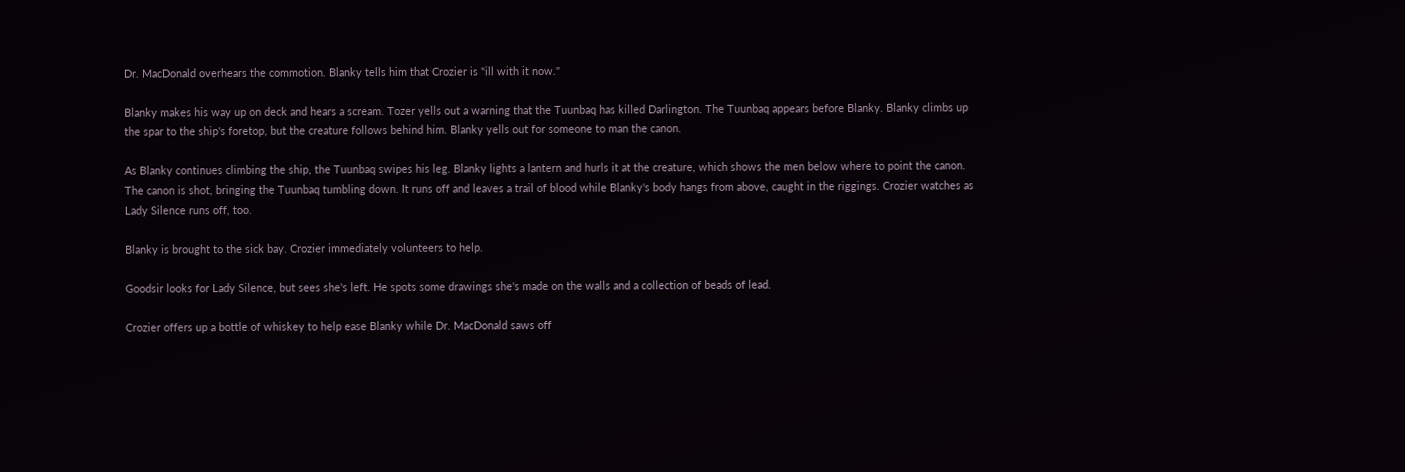Dr. MacDonald overhears the commotion. Blanky tells him that Crozier is "ill with it now."

Blanky makes his way up on deck and hears a scream. Tozer yells out a warning that the Tuunbaq has killed Darlington. The Tuunbaq appears before Blanky. Blanky climbs up the spar to the ship's foretop, but the creature follows behind him. Blanky yells out for someone to man the canon.

As Blanky continues climbing the ship, the Tuunbaq swipes his leg. Blanky lights a lantern and hurls it at the creature, which shows the men below where to point the canon. The canon is shot, bringing the Tuunbaq tumbling down. It runs off and leaves a trail of blood while Blanky's body hangs from above, caught in the riggings. Crozier watches as Lady Silence runs off, too.

Blanky is brought to the sick bay. Crozier immediately volunteers to help.

Goodsir looks for Lady Silence, but sees she's left. He spots some drawings she's made on the walls and a collection of beads of lead.

Crozier offers up a bottle of whiskey to help ease Blanky while Dr. MacDonald saws off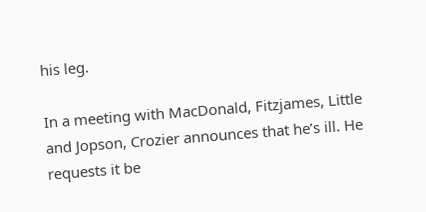his leg.

In a meeting with MacDonald, Fitzjames, Little and Jopson, Crozier announces that he’s ill. He requests it be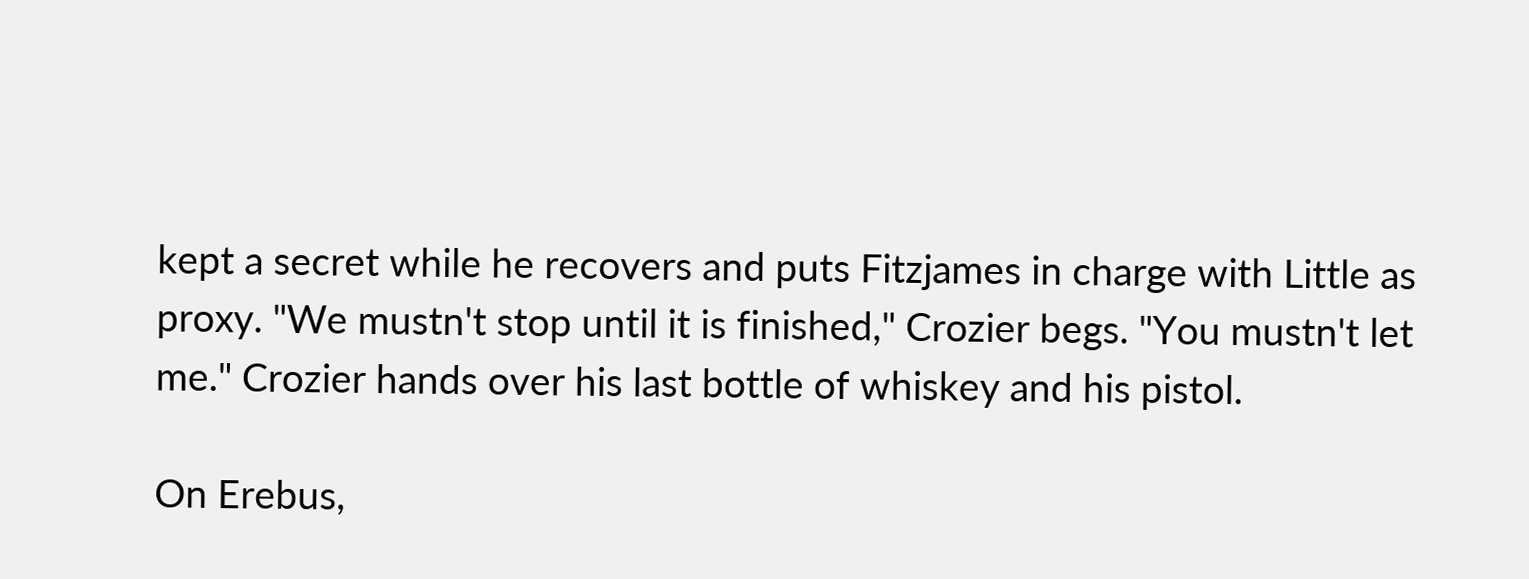kept a secret while he recovers and puts Fitzjames in charge with Little as proxy. "We mustn't stop until it is finished," Crozier begs. "You mustn't let me." Crozier hands over his last bottle of whiskey and his pistol.

On Erebus,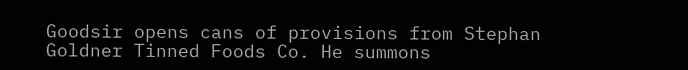Goodsir opens cans of provisions from Stephan Goldner Tinned Foods Co. He summons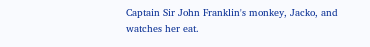Captain Sir John Franklin's monkey, Jacko, and watches her eat.